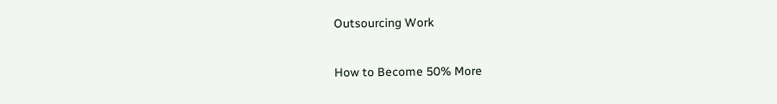Outsourcing Work

How to Become 50% More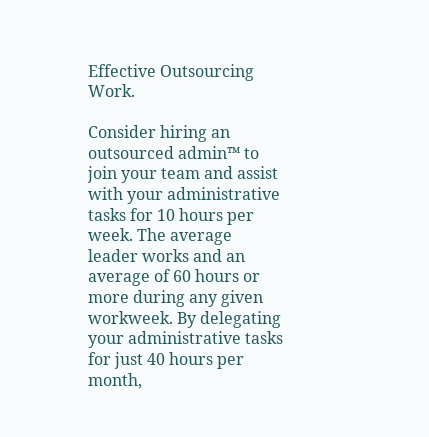Effective Outsourcing Work.

Consider hiring an outsourced admin™ to join your team and assist with your administrative tasks for 10 hours per week. The average leader works and an average of 60 hours or more during any given workweek. By delegating your administrative tasks for just 40 hours per month,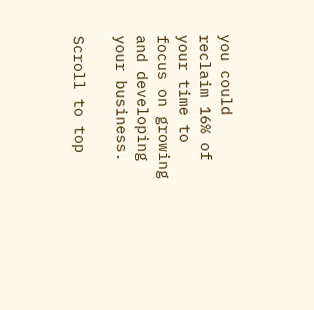you could reclaim 16% of your time to focus on growing and developing your business.

Scroll to top